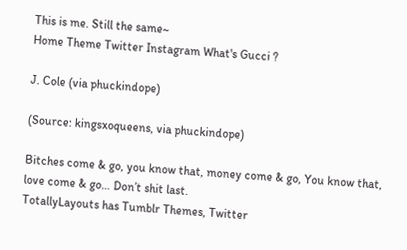This is me. Still the same~
Home Theme Twitter Instagram What's Gucci ?

J. Cole (via phuckindope)

(Source: kingsxoqueens, via phuckindope)

Bitches come & go, you know that, money come & go, You know that, love come & go… Don’t shit last.
TotallyLayouts has Tumblr Themes, Twitter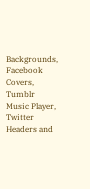Backgrounds, Facebook Covers, Tumblr Music Player, Twitter Headers and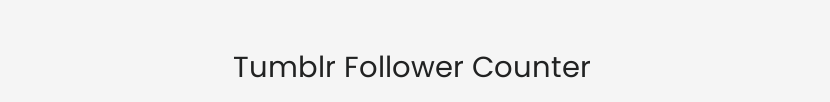Tumblr Follower Counter